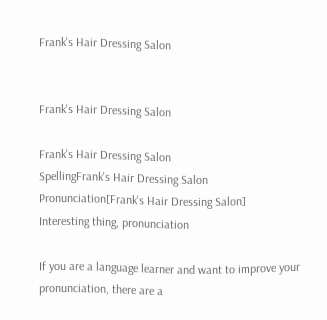Frank's Hair Dressing Salon


Frank's Hair Dressing Salon

Frank's Hair Dressing Salon
SpellingFrank's Hair Dressing Salon
Pronunciation[Frank's Hair Dressing Salon]
Interesting thing, pronunciation

If you are a language learner and want to improve your pronunciation, there are a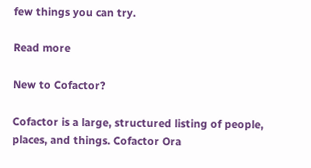few things you can try.

Read more

New to Cofactor?

Cofactor is a large, structured listing of people, places, and things. Cofactor Ora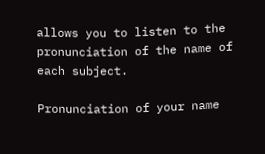allows you to listen to the pronunciation of the name of each subject.

Pronunciation of your name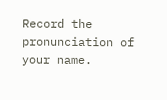Record the pronunciation of your name.